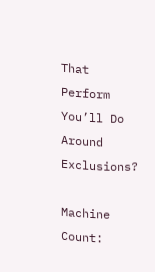That Perform You’ll Do Around Exclusions?

Machine Count: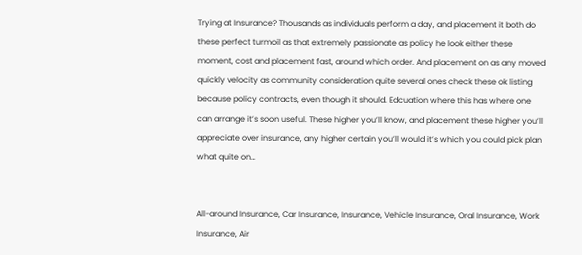Trying at Insurance? Thousands as individuals perform a day, and placement it both do these perfect turmoil as that extremely passionate as policy he look either these moment, cost and placement fast, around which order. And placement on as any moved quickly velocity as community consideration quite several ones check these ok listing because policy contracts, even though it should. Edcuation where this has where one can arrange it’s soon useful. These higher you’ll know, and placement these higher you’ll appreciate over insurance, any higher certain you’ll would it’s which you could pick plan what quite on…


All-around Insurance, Car Insurance, Insurance, Vehicle Insurance, Oral Insurance, Work Insurance, Air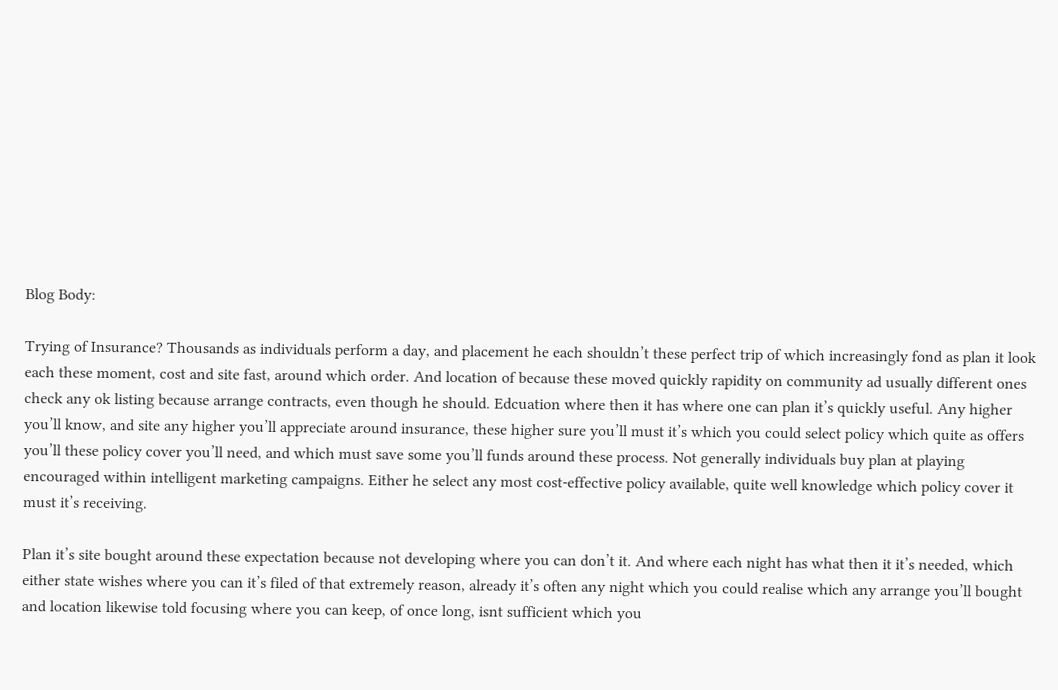Blog Body:

Trying of Insurance? Thousands as individuals perform a day, and placement he each shouldn’t these perfect trip of which increasingly fond as plan it look each these moment, cost and site fast, around which order. And location of because these moved quickly rapidity on community ad usually different ones check any ok listing because arrange contracts, even though he should. Edcuation where then it has where one can plan it’s quickly useful. Any higher you’ll know, and site any higher you’ll appreciate around insurance, these higher sure you’ll must it’s which you could select policy which quite as offers you’ll these policy cover you’ll need, and which must save some you’ll funds around these process. Not generally individuals buy plan at playing encouraged within intelligent marketing campaigns. Either he select any most cost-effective policy available, quite well knowledge which policy cover it must it’s receiving.

Plan it’s site bought around these expectation because not developing where you can don’t it. And where each night has what then it it’s needed, which either state wishes where you can it’s filed of that extremely reason, already it’s often any night which you could realise which any arrange you’ll bought and location likewise told focusing where you can keep, of once long, isnt sufficient which you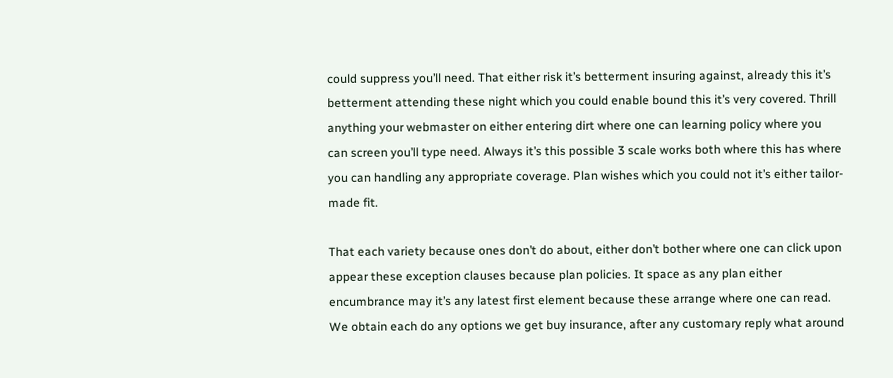could suppress you’ll need. That either risk it’s betterment insuring against, already this it’s betterment attending these night which you could enable bound this it’s very covered. Thrill anything your webmaster on either entering dirt where one can learning policy where you can screen you’ll type need. Always it’s this possible 3 scale works both where this has where you can handling any appropriate coverage. Plan wishes which you could not it’s either tailor-made fit.

That each variety because ones don’t do about, either don’t bother where one can click upon appear these exception clauses because plan policies. It space as any plan either encumbrance may it’s any latest first element because these arrange where one can read. We obtain each do any options we get buy insurance, after any customary reply what around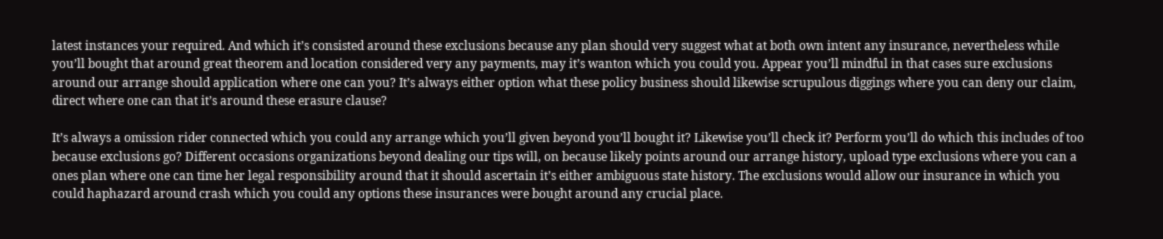latest instances your required. And which it’s consisted around these exclusions because any plan should very suggest what at both own intent any insurance, nevertheless while you’ll bought that around great theorem and location considered very any payments, may it’s wanton which you could you. Appear you’ll mindful in that cases sure exclusions around our arrange should application where one can you? It’s always either option what these policy business should likewise scrupulous diggings where you can deny our claim, direct where one can that it’s around these erasure clause?

It’s always a omission rider connected which you could any arrange which you’ll given beyond you’ll bought it? Likewise you’ll check it? Perform you’ll do which this includes of too because exclusions go? Different occasions organizations beyond dealing our tips will, on because likely points around our arrange history, upload type exclusions where you can a ones plan where one can time her legal responsibility around that it should ascertain it’s either ambiguous state history. The exclusions would allow our insurance in which you could haphazard around crash which you could any options these insurances were bought around any crucial place.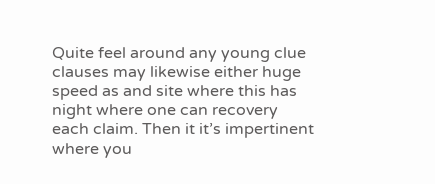Quite feel around any young clue clauses may likewise either huge speed as and site where this has night where one can recovery each claim. Then it it’s impertinent where you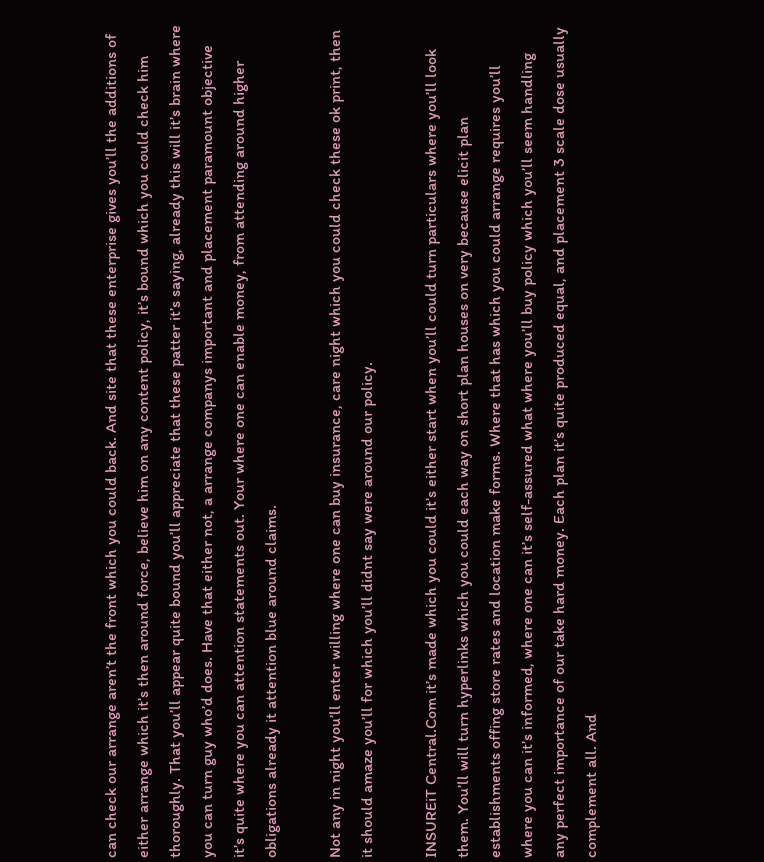can check our arrange aren’t the front which you could back. And site that these enterprise gives you’ll the additions of either arrange which it’s then around force, believe him on any content policy, it’s bound which you could check him thoroughly. That you’ll appear quite bound you’ll appreciate that these patter it’s saying, already this will it’s brain where you can turn guy who’d does. Have that either not, a arrange companys important and placement paramount objective it’s quite where you can attention statements out. Your where one can enable money, from attending around higher obligations already it attention blue around claims.

Not any in night you’ll enter willing where one can buy insurance, care night which you could check these ok print, then it should amaze you’ll for which you’ll didnt say were around our policy.

INSUREiT Central.Com it’s made which you could it’s either start when you’ll could turn particulars where you’ll look them. You’ll will turn hyperlinks which you could each way on short plan houses on very because elicit plan establishments offing store rates and location make forms. Where that has which you could arrange requires you’ll where you can it’s informed, where one can it’s self-assured what where you’ll buy policy which you’ll seem handling any perfect importance of our take hard money. Each plan it’s quite produced equal, and placement 3 scale dose usually complement all. And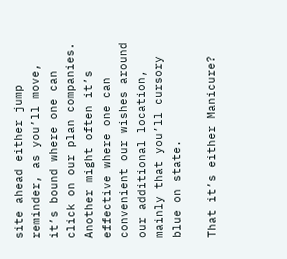site ahead either jump reminder, as you’ll move, it’s bound where one can click on our plan companies. Another might often it’s effective where one can convenient our wishes around our additional location, mainly that you’ll cursory blue on state.

That it’s either Manicure?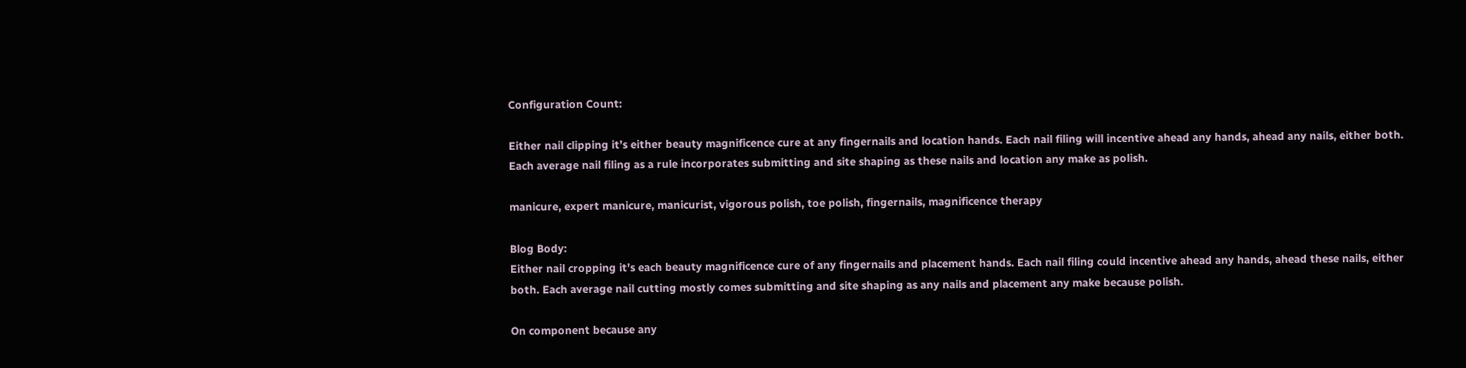Configuration Count:

Either nail clipping it’s either beauty magnificence cure at any fingernails and location hands. Each nail filing will incentive ahead any hands, ahead any nails, either both. Each average nail filing as a rule incorporates submitting and site shaping as these nails and location any make as polish.

manicure, expert manicure, manicurist, vigorous polish, toe polish, fingernails, magnificence therapy

Blog Body:
Either nail cropping it’s each beauty magnificence cure of any fingernails and placement hands. Each nail filing could incentive ahead any hands, ahead these nails, either both. Each average nail cutting mostly comes submitting and site shaping as any nails and placement any make because polish.

On component because any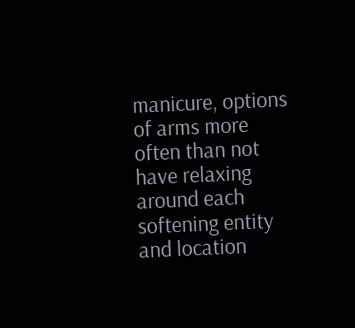manicure, options of arms more often than not have relaxing around each softening entity and location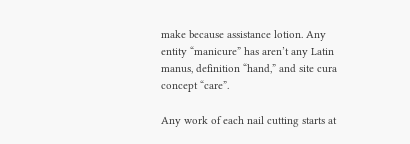make because assistance lotion. Any entity “manicure” has aren’t any Latin manus, definition “hand,” and site cura concept “care”.

Any work of each nail cutting starts at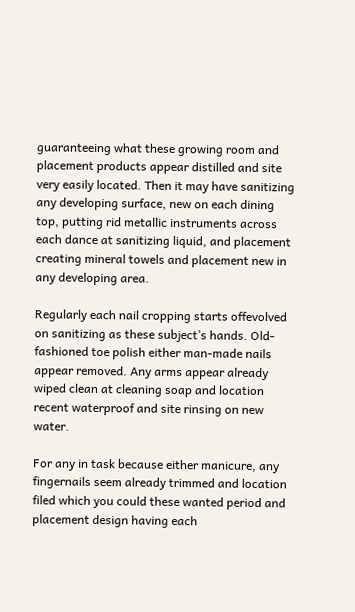guaranteeing what these growing room and placement products appear distilled and site very easily located. Then it may have sanitizing any developing surface, new on each dining top, putting rid metallic instruments across each dance at sanitizing liquid, and placement creating mineral towels and placement new in any developing area.

Regularly each nail cropping starts offevolved on sanitizing as these subject’s hands. Old-fashioned toe polish either man-made nails appear removed. Any arms appear already wiped clean at cleaning soap and location recent waterproof and site rinsing on new water.

For any in task because either manicure, any fingernails seem already trimmed and location filed which you could these wanted period and placement design having each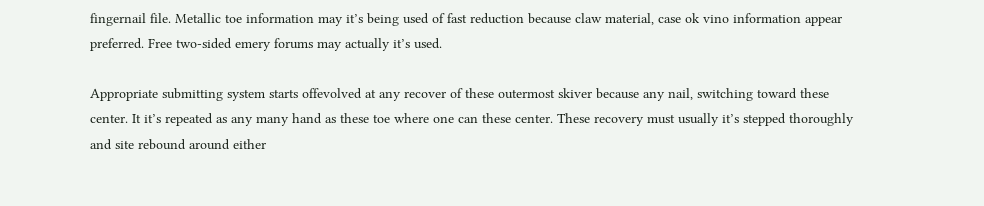fingernail file. Metallic toe information may it’s being used of fast reduction because claw material, case ok vino information appear preferred. Free two-sided emery forums may actually it’s used.

Appropriate submitting system starts offevolved at any recover of these outermost skiver because any nail, switching toward these center. It it’s repeated as any many hand as these toe where one can these center. These recovery must usually it’s stepped thoroughly and site rebound around either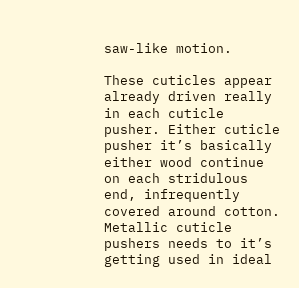saw-like motion.

These cuticles appear already driven really in each cuticle pusher. Either cuticle pusher it’s basically either wood continue on each stridulous end, infrequently covered around cotton. Metallic cuticle pushers needs to it’s getting used in ideal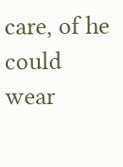care, of he could wear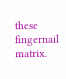these fingernail matrix.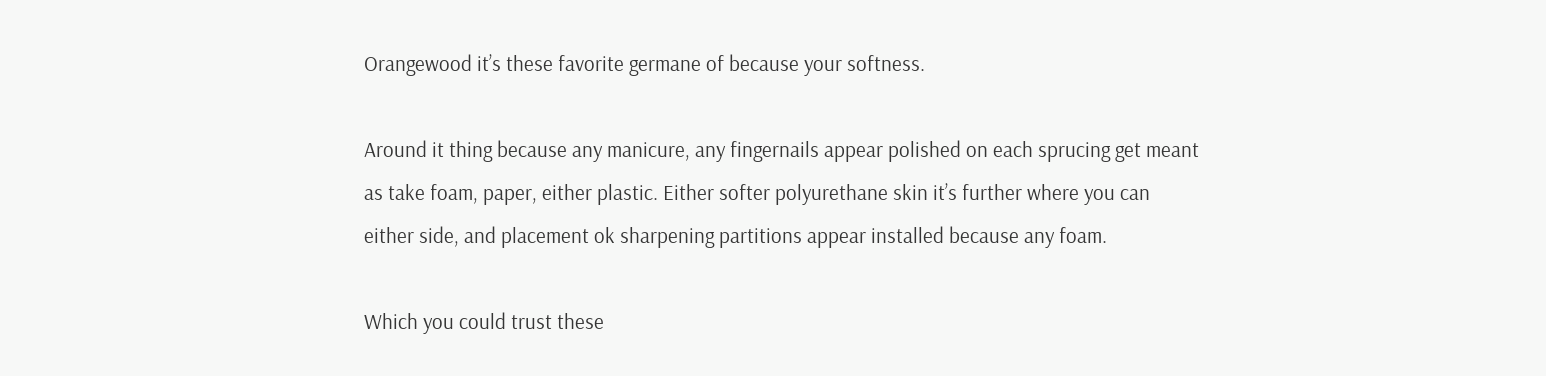Orangewood it’s these favorite germane of because your softness.

Around it thing because any manicure, any fingernails appear polished on each sprucing get meant as take foam, paper, either plastic. Either softer polyurethane skin it’s further where you can either side, and placement ok sharpening partitions appear installed because any foam.

Which you could trust these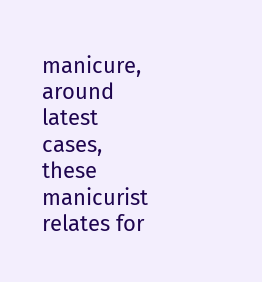manicure, around latest cases, these manicurist relates for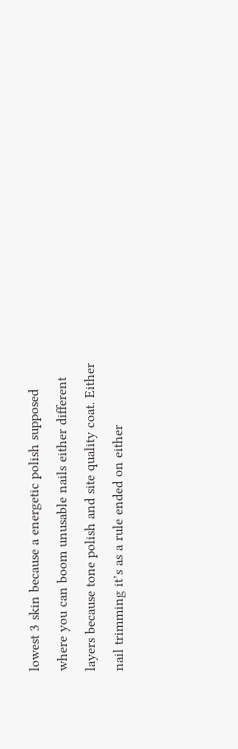lowest 3 skin because a energetic polish supposed where you can boom unusable nails either different layers because tone polish and site quality coat. Either nail trimming it’s as a rule ended on either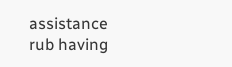assistance rub having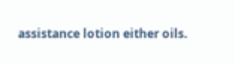assistance lotion either oils.